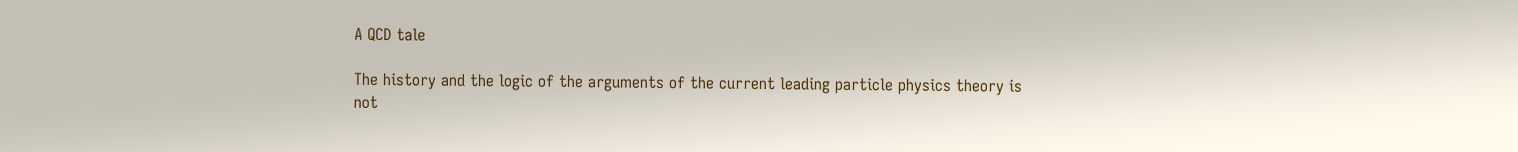A QCD tale

The history and the logic of the arguments of the current leading particle physics theory is not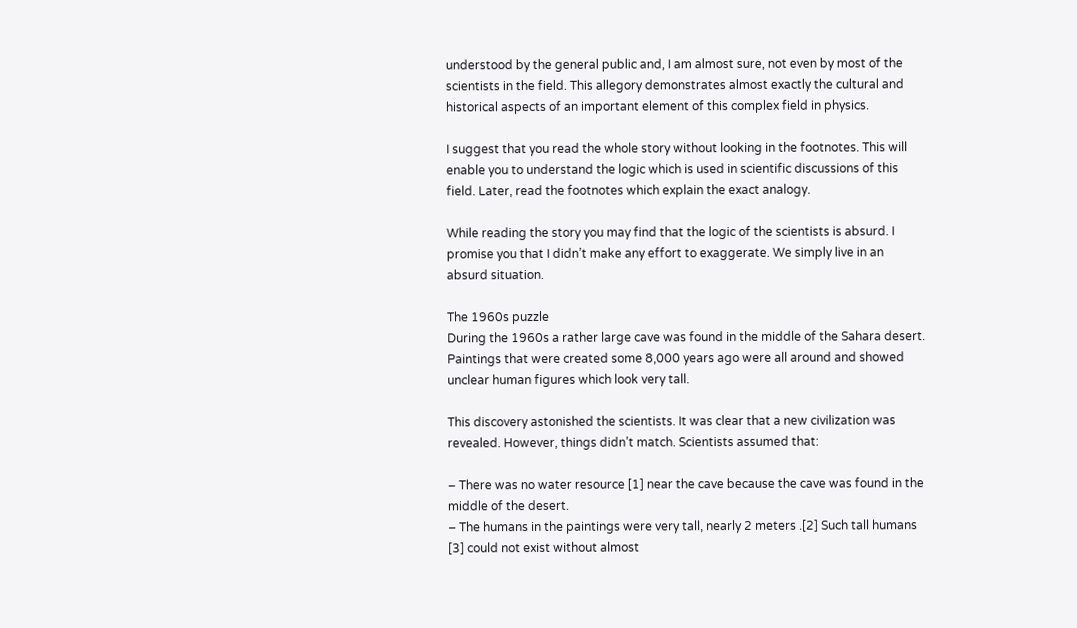understood by the general public and, I am almost sure, not even by most of the scientists in the field. This allegory demonstrates almost exactly the cultural and historical aspects of an important element of this complex field in physics.

I suggest that you read the whole story without looking in the footnotes. This will enable you to understand the logic which is used in scientific discussions of this field. Later, read the footnotes which explain the exact analogy.

While reading the story you may find that the logic of the scientists is absurd. I promise you that I didn’t make any effort to exaggerate. We simply live in an absurd situation.

The 1960s puzzle
During the 1960s a rather large cave was found in the middle of the Sahara desert. Paintings that were created some 8,000 years ago were all around and showed unclear human figures which look very tall.

This discovery astonished the scientists. It was clear that a new civilization was revealed. However, things didn’t match. Scientists assumed that:

– There was no water resource [1] near the cave because the cave was found in the middle of the desert.
– The humans in the paintings were very tall, nearly 2 meters .[2] Such tall humans [3] could not exist without almost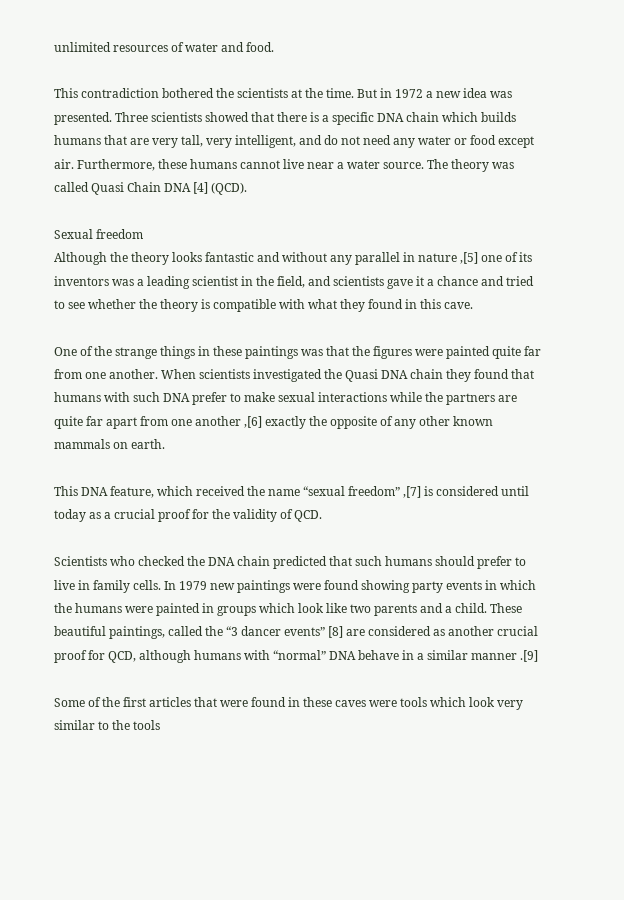unlimited resources of water and food.

This contradiction bothered the scientists at the time. But in 1972 a new idea was presented. Three scientists showed that there is a specific DNA chain which builds humans that are very tall, very intelligent, and do not need any water or food except air. Furthermore, these humans cannot live near a water source. The theory was called Quasi Chain DNA [4] (QCD).

Sexual freedom
Although the theory looks fantastic and without any parallel in nature ,[5] one of its inventors was a leading scientist in the field, and scientists gave it a chance and tried to see whether the theory is compatible with what they found in this cave.

One of the strange things in these paintings was that the figures were painted quite far from one another. When scientists investigated the Quasi DNA chain they found that humans with such DNA prefer to make sexual interactions while the partners are quite far apart from one another ,[6] exactly the opposite of any other known mammals on earth.

This DNA feature, which received the name “sexual freedom” ,[7] is considered until today as a crucial proof for the validity of QCD.

Scientists who checked the DNA chain predicted that such humans should prefer to live in family cells. In 1979 new paintings were found showing party events in which the humans were painted in groups which look like two parents and a child. These beautiful paintings, called the “3 dancer events” [8] are considered as another crucial proof for QCD, although humans with “normal” DNA behave in a similar manner .[9]

Some of the first articles that were found in these caves were tools which look very similar to the tools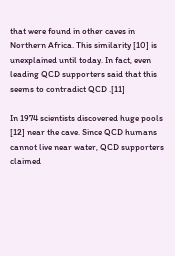that were found in other caves in Northern Africa. This similarity [10] is unexplained until today. In fact, even leading QCD supporters said that this seems to contradict QCD .[11]

In 1974 scientists discovered huge pools [12] near the cave. Since QCD humans cannot live near water, QCD supporters claimed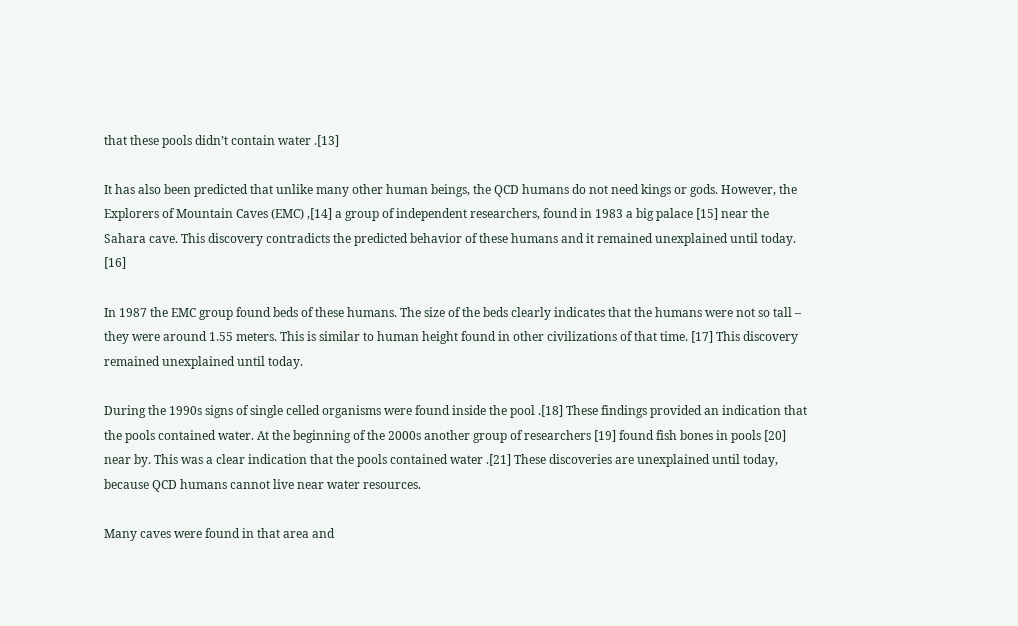that these pools didn’t contain water .[13]

It has also been predicted that unlike many other human beings, the QCD humans do not need kings or gods. However, the Explorers of Mountain Caves (EMC) ,[14] a group of independent researchers, found in 1983 a big palace [15] near the Sahara cave. This discovery contradicts the predicted behavior of these humans and it remained unexplained until today. [16]

In 1987 the EMC group found beds of these humans. The size of the beds clearly indicates that the humans were not so tall – they were around 1.55 meters. This is similar to human height found in other civilizations of that time. [17] This discovery remained unexplained until today.

During the 1990s signs of single celled organisms were found inside the pool .[18] These findings provided an indication that the pools contained water. At the beginning of the 2000s another group of researchers [19] found fish bones in pools [20] near by. This was a clear indication that the pools contained water .[21] These discoveries are unexplained until today, because QCD humans cannot live near water resources.

Many caves were found in that area and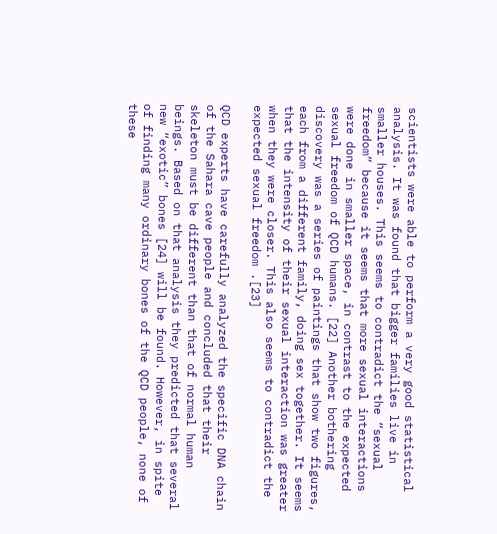scientists were able to perform a very good statistical analysis. It was found that bigger families live in smaller houses. This seems to contradict the “sexual freedom” because it seems that more sexual interactions were done in smaller space, in contrast to the expected sexual freedom of QCD humans. [22] Another bothering discovery was a series of paintings that show two figures, each from a different family, doing sex together. It seems that the intensity of their sexual interaction was greater when they were closer. This also seems to contradict the expected sexual freedom .[23]

QCD experts have carefully analyzed the specific DNA chain of the Sahara cave people and concluded that their skeleton must be different than that of normal human beings. Based on that analysis they predicted that several new “exotic” bones [24] will be found. However, in spite of finding many ordinary bones of the QCD people, none of these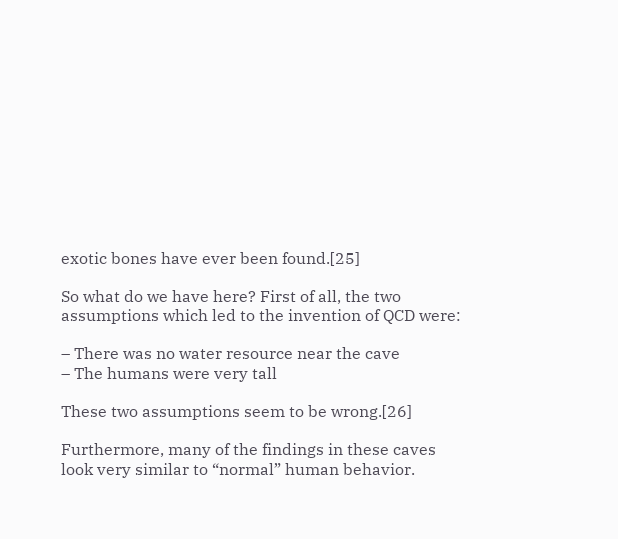exotic bones have ever been found.[25]

So what do we have here? First of all, the two assumptions which led to the invention of QCD were:

– There was no water resource near the cave
– The humans were very tall

These two assumptions seem to be wrong.[26]

Furthermore, many of the findings in these caves look very similar to “normal” human behavior.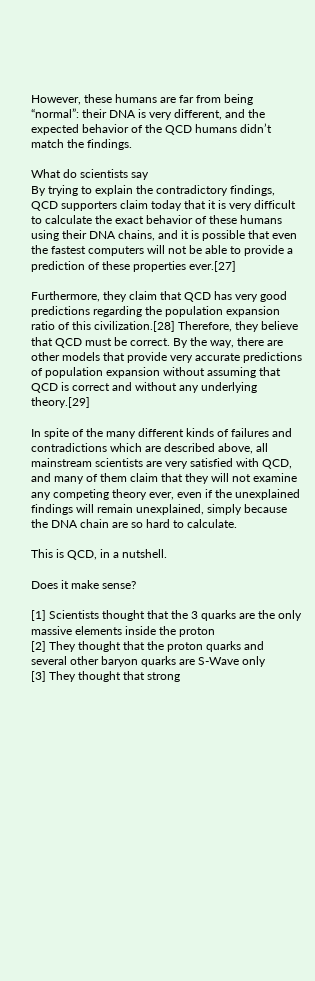However, these humans are far from being “normal”: their DNA is very different, and the expected behavior of the QCD humans didn’t match the findings.

What do scientists say
By trying to explain the contradictory findings, QCD supporters claim today that it is very difficult to calculate the exact behavior of these humans using their DNA chains, and it is possible that even the fastest computers will not be able to provide a prediction of these properties ever.[27]

Furthermore, they claim that QCD has very good predictions regarding the population expansion ratio of this civilization.[28] Therefore, they believe that QCD must be correct. By the way, there are other models that provide very accurate predictions of population expansion without assuming that QCD is correct and without any underlying theory.[29]

In spite of the many different kinds of failures and contradictions which are described above, all mainstream scientists are very satisfied with QCD, and many of them claim that they will not examine any competing theory ever, even if the unexplained findings will remain unexplained, simply because the DNA chain are so hard to calculate.

This is QCD, in a nutshell.

Does it make sense?

[1] Scientists thought that the 3 quarks are the only massive elements inside the proton
[2] They thought that the proton quarks and several other baryon quarks are S-Wave only
[3] They thought that strong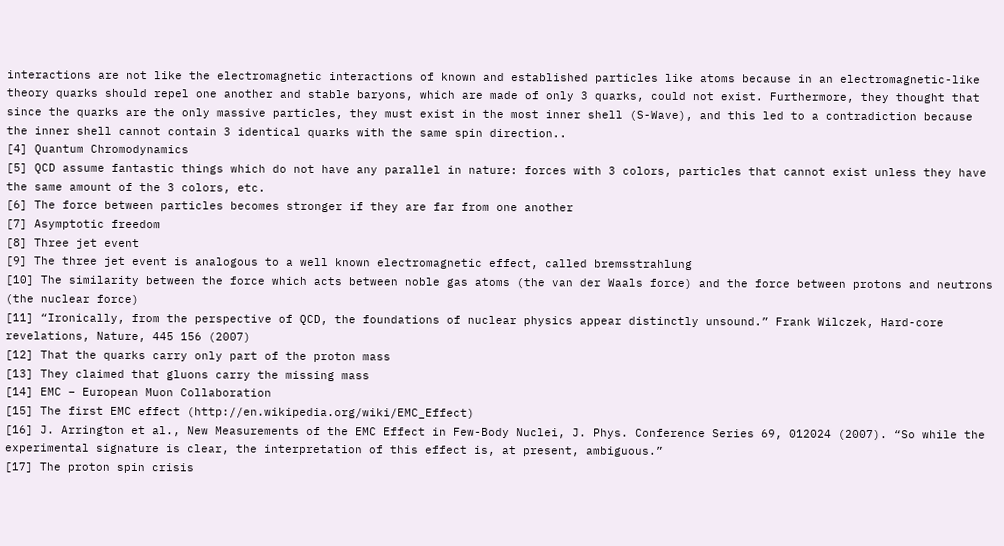interactions are not like the electromagnetic interactions of known and established particles like atoms because in an electromagnetic-like theory quarks should repel one another and stable baryons, which are made of only 3 quarks, could not exist. Furthermore, they thought that since the quarks are the only massive particles, they must exist in the most inner shell (S-Wave), and this led to a contradiction because the inner shell cannot contain 3 identical quarks with the same spin direction..
[4] Quantum Chromodynamics
[5] QCD assume fantastic things which do not have any parallel in nature: forces with 3 colors, particles that cannot exist unless they have the same amount of the 3 colors, etc.
[6] The force between particles becomes stronger if they are far from one another
[7] Asymptotic freedom
[8] Three jet event
[9] The three jet event is analogous to a well known electromagnetic effect, called bremsstrahlung
[10] The similarity between the force which acts between noble gas atoms (the van der Waals force) and the force between protons and neutrons (the nuclear force)
[11] “Ironically, from the perspective of QCD, the foundations of nuclear physics appear distinctly unsound.” Frank Wilczek, Hard-core revelations, Nature, 445 156 (2007)
[12] That the quarks carry only part of the proton mass
[13] They claimed that gluons carry the missing mass
[14] EMC – European Muon Collaboration
[15] The first EMC effect (http://en.wikipedia.org/wiki/EMC_Effect)
[16] J. Arrington et al., New Measurements of the EMC Effect in Few-Body Nuclei, J. Phys. Conference Series 69, 012024 (2007). “So while the experimental signature is clear, the interpretation of this effect is, at present, ambiguous.”
[17] The proton spin crisis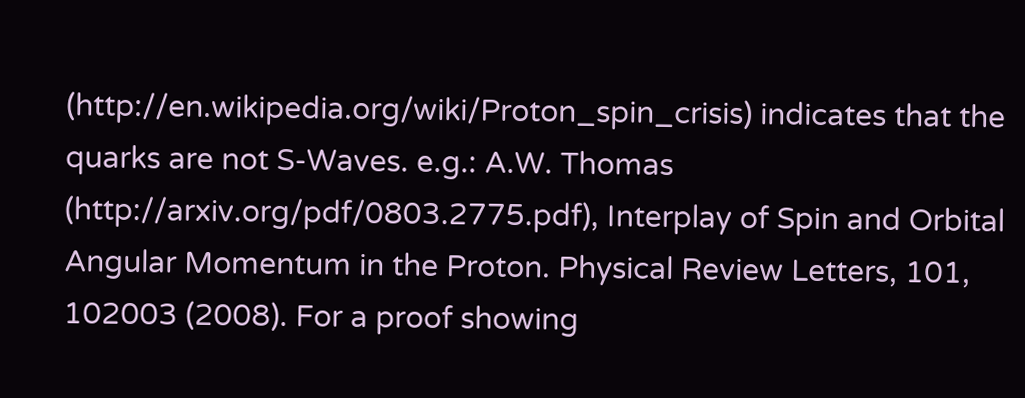(http://en.wikipedia.org/wiki/Proton_spin_crisis) indicates that the quarks are not S-Waves. e.g.: A.W. Thomas (http://arxiv.org/pdf/0803.2775.pdf), Interplay of Spin and Orbital Angular Momentum in the Proton. Physical Review Letters, 101, 102003 (2008). For a proof showing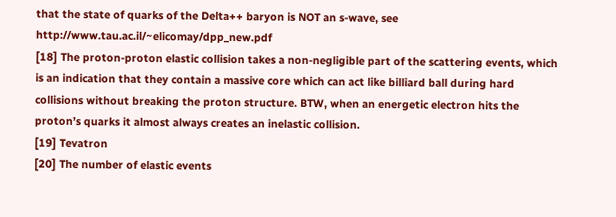that the state of quarks of the Delta++ baryon is NOT an s-wave, see http://www.tau.ac.il/~elicomay/dpp_new.pdf
[18] The proton-proton elastic collision takes a non-negligible part of the scattering events, which is an indication that they contain a massive core which can act like billiard ball during hard collisions without breaking the proton structure. BTW, when an energetic electron hits the proton’s quarks it almost always creates an inelastic collision.
[19] Tevatron
[20] The number of elastic events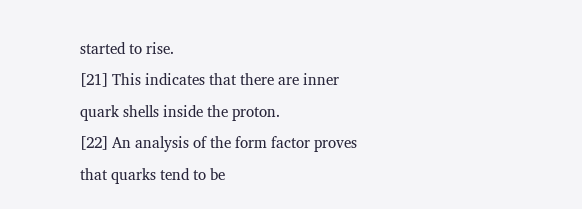started to rise.
[21] This indicates that there are inner quark shells inside the proton.
[22] An analysis of the form factor proves that quarks tend to be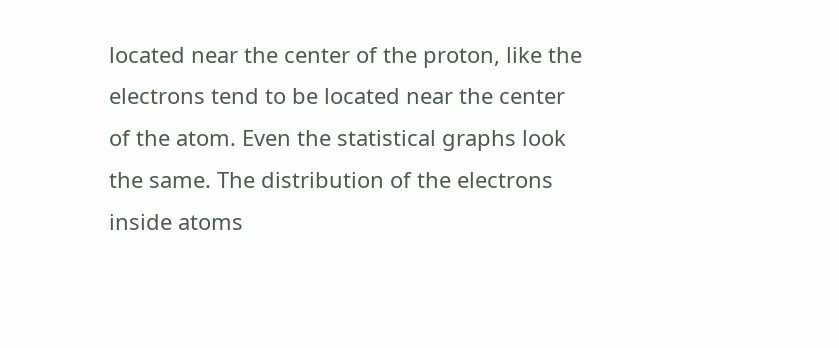located near the center of the proton, like the electrons tend to be located near the center of the atom. Even the statistical graphs look the same. The distribution of the electrons inside atoms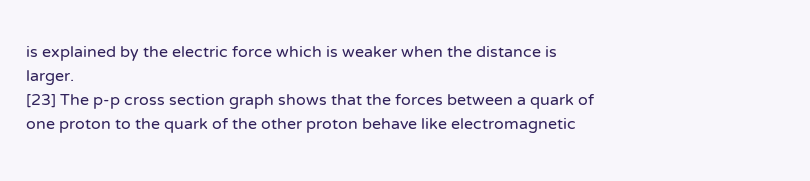is explained by the electric force which is weaker when the distance is larger.
[23] The p-p cross section graph shows that the forces between a quark of one proton to the quark of the other proton behave like electromagnetic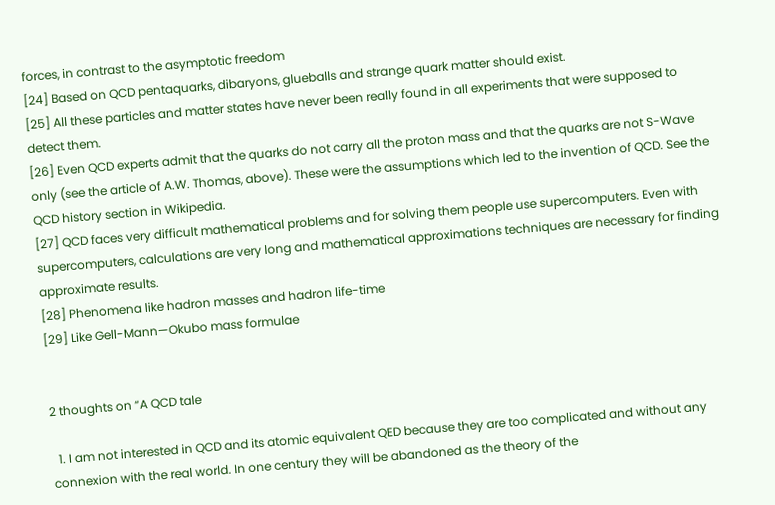forces, in contrast to the asymptotic freedom
[24] Based on QCD pentaquarks, dibaryons, glueballs and strange quark matter should exist.
[25] All these particles and matter states have never been really found in all experiments that were supposed to detect them.
[26] Even QCD experts admit that the quarks do not carry all the proton mass and that the quarks are not S-Wave only (see the article of A.W. Thomas, above). These were the assumptions which led to the invention of QCD. See the QCD history section in Wikipedia.
[27] QCD faces very difficult mathematical problems and for solving them people use supercomputers. Even with supercomputers, calculations are very long and mathematical approximations techniques are necessary for finding approximate results.
[28] Phenomena like hadron masses and hadron life-time
[29] Like Gell-Mann—Okubo mass formulae


2 thoughts on “A QCD tale

  1. I am not interested in QCD and its atomic equivalent QED because they are too complicated and without any connexion with the real world. In one century they will be abandoned as the theory of the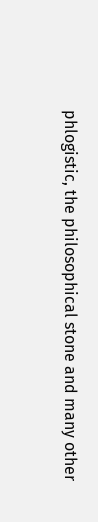phlogistic, the philosophical stone and many other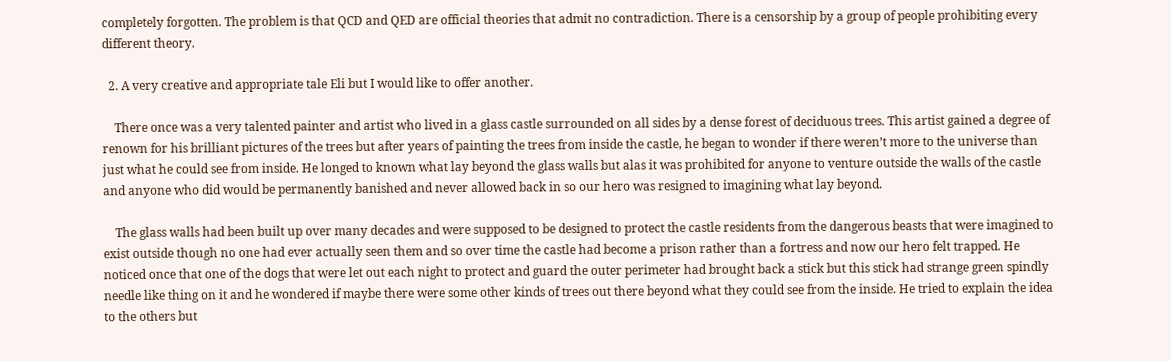completely forgotten. The problem is that QCD and QED are official theories that admit no contradiction. There is a censorship by a group of people prohibiting every different theory.

  2. A very creative and appropriate tale Eli but I would like to offer another.

    There once was a very talented painter and artist who lived in a glass castle surrounded on all sides by a dense forest of deciduous trees. This artist gained a degree of renown for his brilliant pictures of the trees but after years of painting the trees from inside the castle, he began to wonder if there weren’t more to the universe than just what he could see from inside. He longed to known what lay beyond the glass walls but alas it was prohibited for anyone to venture outside the walls of the castle and anyone who did would be permanently banished and never allowed back in so our hero was resigned to imagining what lay beyond.

    The glass walls had been built up over many decades and were supposed to be designed to protect the castle residents from the dangerous beasts that were imagined to exist outside though no one had ever actually seen them and so over time the castle had become a prison rather than a fortress and now our hero felt trapped. He noticed once that one of the dogs that were let out each night to protect and guard the outer perimeter had brought back a stick but this stick had strange green spindly needle like thing on it and he wondered if maybe there were some other kinds of trees out there beyond what they could see from the inside. He tried to explain the idea to the others but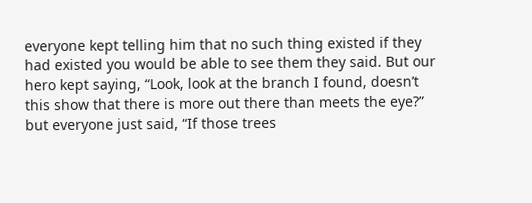everyone kept telling him that no such thing existed if they had existed you would be able to see them they said. But our hero kept saying, “Look, look at the branch I found, doesn’t this show that there is more out there than meets the eye?” but everyone just said, “If those trees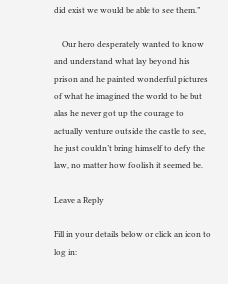did exist we would be able to see them.”

    Our hero desperately wanted to know and understand what lay beyond his prison and he painted wonderful pictures of what he imagined the world to be but alas he never got up the courage to actually venture outside the castle to see, he just couldn’t bring himself to defy the law, no matter how foolish it seemed be.

Leave a Reply

Fill in your details below or click an icon to log in: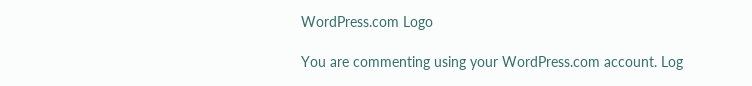WordPress.com Logo

You are commenting using your WordPress.com account. Log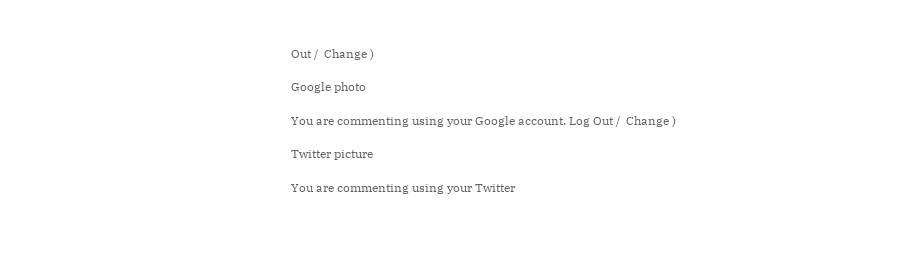Out /  Change )

Google photo

You are commenting using your Google account. Log Out /  Change )

Twitter picture

You are commenting using your Twitter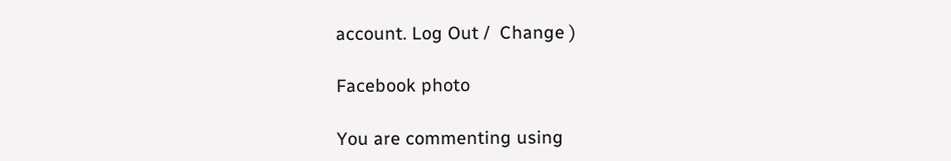account. Log Out /  Change )

Facebook photo

You are commenting using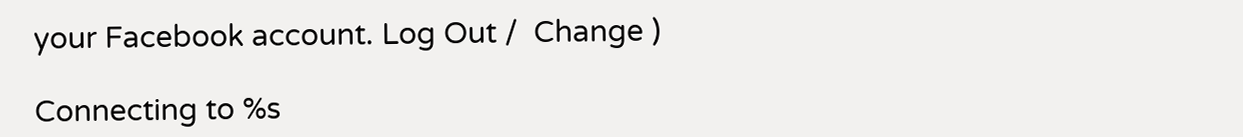your Facebook account. Log Out /  Change )

Connecting to %s